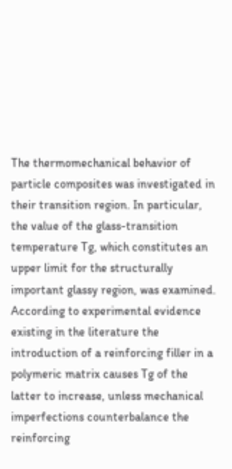The thermomechanical behavior of particle composites was investigated in their transition region. In particular, the value of the glass-transition temperature Tg, which constitutes an upper limit for the structurally important glassy region, was examined. According to experimental evidence existing in the literature the introduction of a reinforcing filler in a polymeric matrix causes Tg of the latter to increase, unless mechanical imperfections counterbalance the reinforcing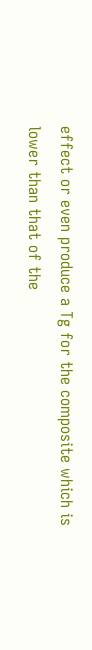effect or even produce a Tg for the composite which is lower than that of the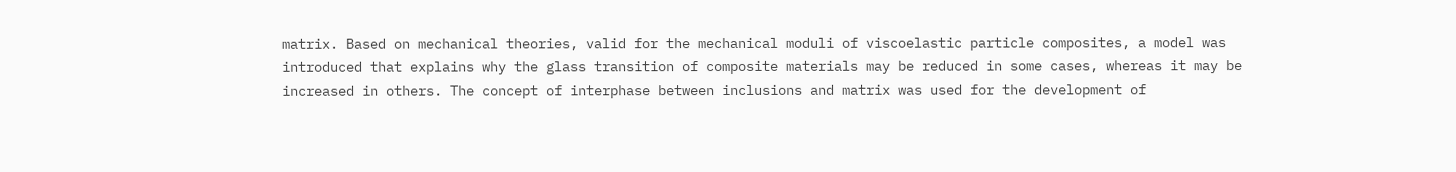matrix. Based on mechanical theories, valid for the mechanical moduli of viscoelastic particle composites, a model was introduced that explains why the glass transition of composite materials may be reduced in some cases, whereas it may be increased in others. The concept of interphase between inclusions and matrix was used for the development of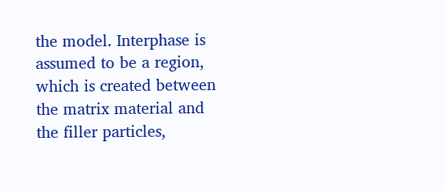the model. Interphase is assumed to be a region, which is created between the matrix material and the filler particles,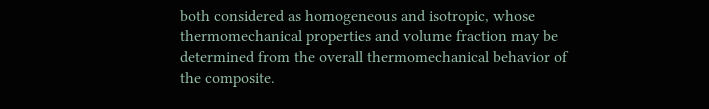both considered as homogeneous and isotropic, whose thermomechanical properties and volume fraction may be determined from the overall thermomechanical behavior of the composite.